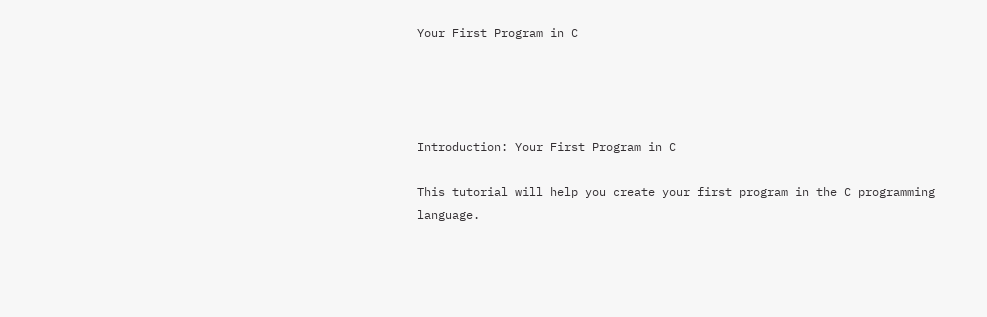Your First Program in C




Introduction: Your First Program in C

This tutorial will help you create your first program in the C programming language.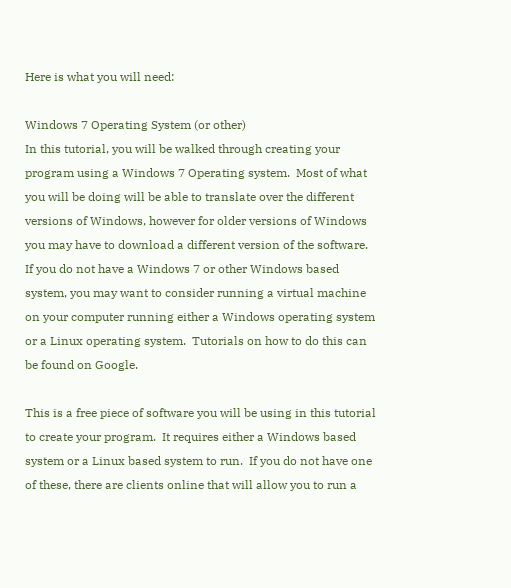Here is what you will need:

Windows 7 Operating System (or other)
In this tutorial, you will be walked through creating your program using a Windows 7 Operating system.  Most of what you will be doing will be able to translate over the different versions of Windows, however for older versions of Windows you may have to download a different version of the software.  If you do not have a Windows 7 or other Windows based system, you may want to consider running a virtual machine on your computer running either a Windows operating system or a Linux operating system.  Tutorials on how to do this can be found on Google.

This is a free piece of software you will be using in this tutorial to create your program.  It requires either a Windows based system or a Linux based system to run.  If you do not have one of these, there are clients online that will allow you to run a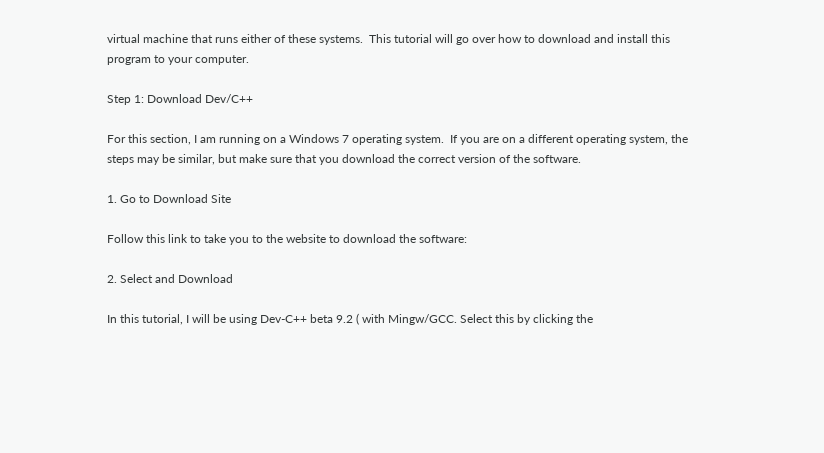virtual machine that runs either of these systems.  This tutorial will go over how to download and install this program to your computer.

Step 1: Download Dev/C++

For this section, I am running on a Windows 7 operating system.  If you are on a different operating system, the steps may be similar, but make sure that you download the correct version of the software.

1. Go to Download Site

Follow this link to take you to the website to download the software:

2. Select and Download

In this tutorial, I will be using Dev-C++ beta 9.2 ( with Mingw/GCC. Select this by clicking the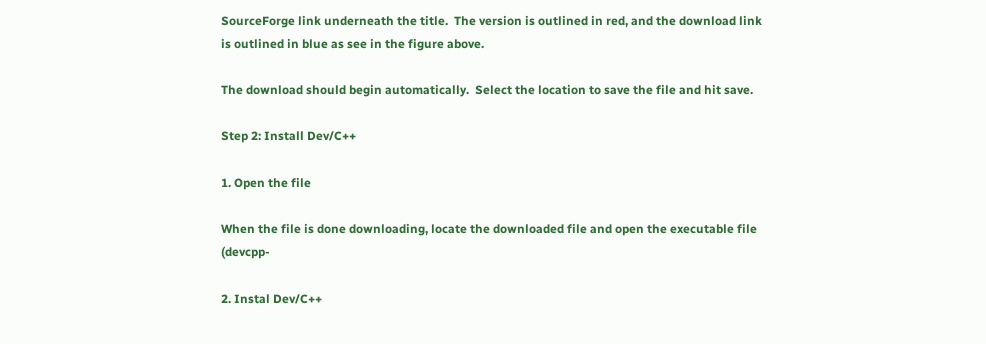SourceForge link underneath the title.  The version is outlined in red, and the download link is outlined in blue as see in the figure above.

The download should begin automatically.  Select the location to save the file and hit save.

Step 2: Install Dev/C++

1. Open the file

When the file is done downloading, locate the downloaded file and open the executable file (devcpp-

2. Instal Dev/C++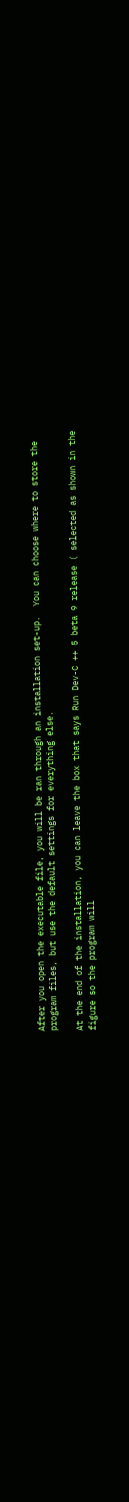After you open the executable file, you will be ran through an installation set-up.  You can choose where to store the program files, but use the default settings for everything else.

At the end of the installation, you can leave the box that says Run Dev-C ++ 5 beta 9 release ( selected as shown in the figure so the program will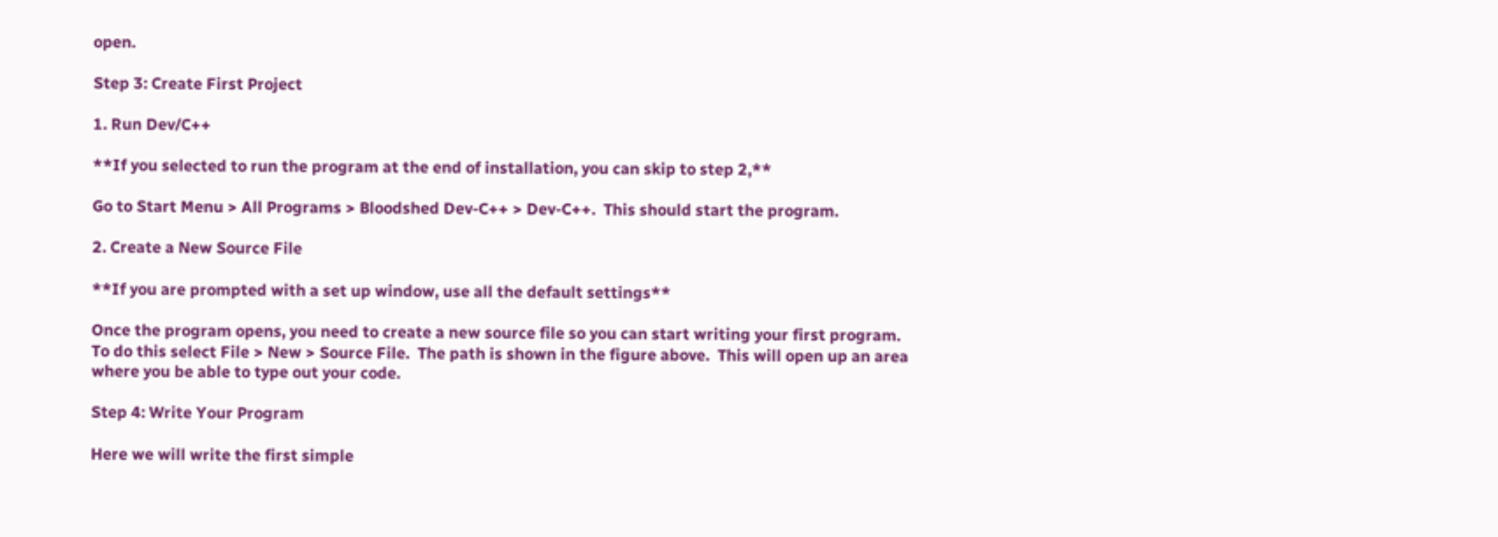open.

Step 3: Create First Project

1. Run Dev/C++

**If you selected to run the program at the end of installation, you can skip to step 2,**

Go to Start Menu > All Programs > Bloodshed Dev-C++ > Dev-C++.  This should start the program.

2. Create a New Source File

**If you are prompted with a set up window, use all the default settings**

Once the program opens, you need to create a new source file so you can start writing your first program.  To do this select File > New > Source File.  The path is shown in the figure above.  This will open up an area where you be able to type out your code.

Step 4: Write Your Program

Here we will write the first simple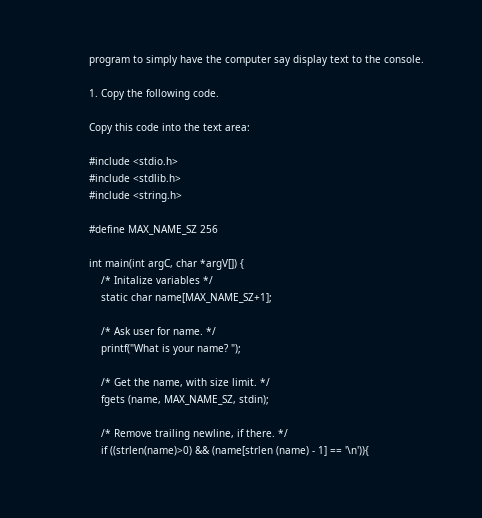program to simply have the computer say display text to the console.

1. Copy the following code.

Copy this code into the text area:

#include <stdio.h>
#include <stdlib.h>
#include <string.h>

#define MAX_NAME_SZ 256

int main(int argC, char *argV[]) {
    /* Initalize variables */
    static char name[MAX_NAME_SZ+1];

    /* Ask user for name. */
    printf("What is your name? ");

    /* Get the name, with size limit. */
    fgets (name, MAX_NAME_SZ, stdin);

    /* Remove trailing newline, if there. */
    if ((strlen(name)>0) && (name[strlen (name) - 1] == '\n')){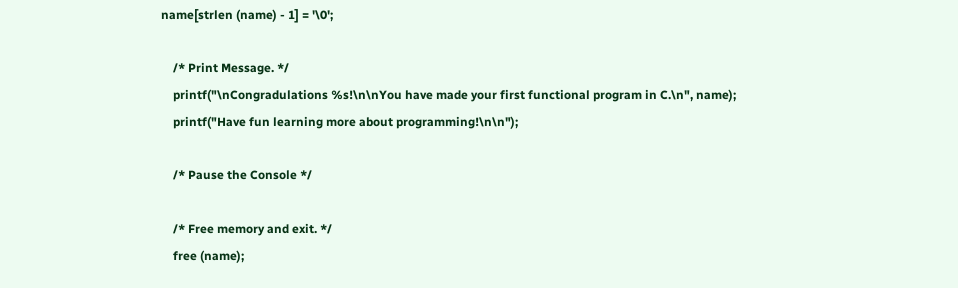name[strlen (name) - 1] = '\0';

    /* Print Message. */
    printf("\nCongradulations %s!\n\nYou have made your first functional program in C.\n", name);
    printf("Have fun learning more about programming!\n\n");

    /* Pause the Console */

    /* Free memory and exit. */
    free (name);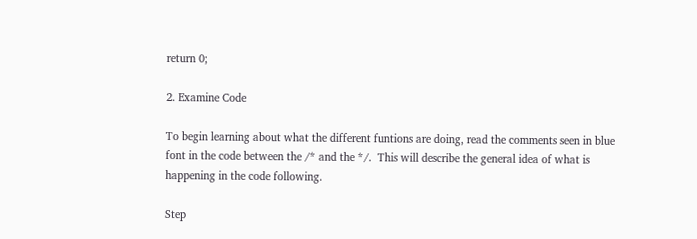return 0;

2. Examine Code

To begin learning about what the different funtions are doing, read the comments seen in blue font in the code between the /* and the */.  This will describe the general idea of what is happening in the code following.

Step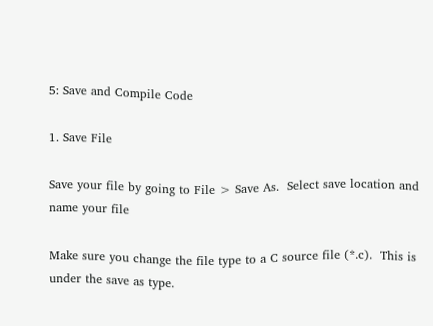5: Save and Compile Code

1. Save File

Save your file by going to File > Save As.  Select save location and name your file

Make sure you change the file type to a C source file (*.c).  This is under the save as type.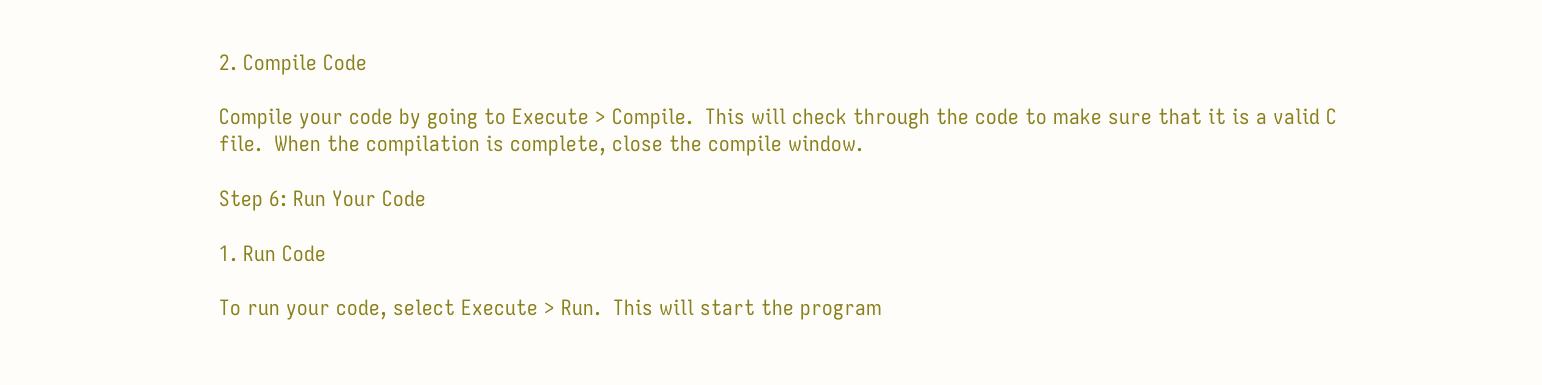2. Compile Code

Compile your code by going to Execute > Compile.  This will check through the code to make sure that it is a valid C file.  When the compilation is complete, close the compile window.

Step 6: Run Your Code

1. Run Code

To run your code, select Execute > Run.  This will start the program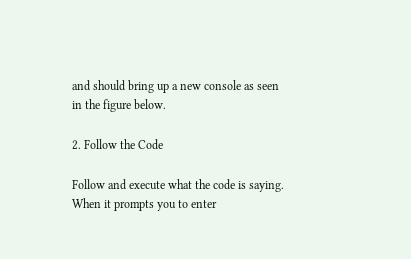and should bring up a new console as seen in the figure below.

2. Follow the Code

Follow and execute what the code is saying.  When it prompts you to enter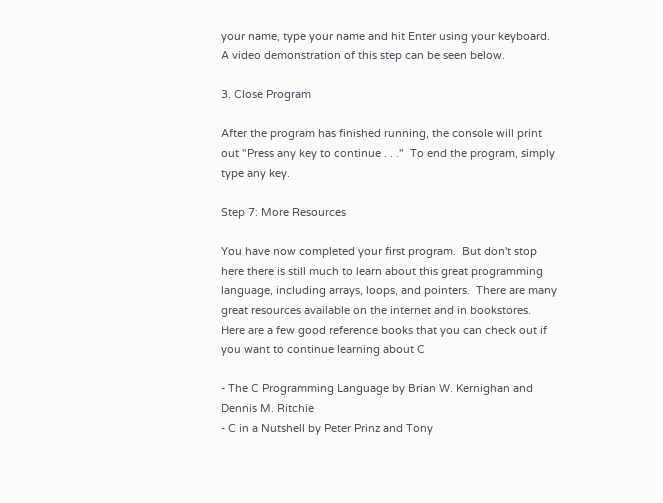your name, type your name and hit Enter using your keyboard.  A video demonstration of this step can be seen below.

3. Close Program

After the program has finished running, the console will print out "Press any key to continue . . ."  To end the program, simply type any key.

Step 7: More Resources

You have now completed your first program.  But don't stop here there is still much to learn about this great programming language, including arrays, loops, and pointers.  There are many great resources available on the internet and in bookstores.  Here are a few good reference books that you can check out if you want to continue learning about C

- The C Programming Language by Brian W. Kernighan and Dennis M. Ritchie
- C in a Nutshell by Peter Prinz and Tony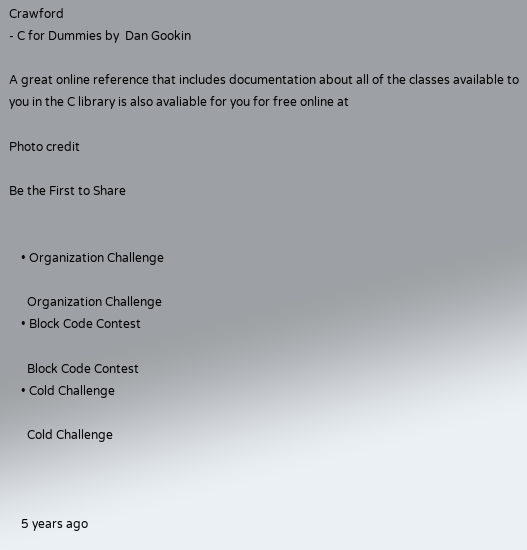Crawford
- C for Dummies by  Dan Gookin

A great online reference that includes documentation about all of the classes available to you in the C library is also avaliable for you for free online at

Photo credit

Be the First to Share


    • Organization Challenge

      Organization Challenge
    • Block Code Contest

      Block Code Contest
    • Cold Challenge

      Cold Challenge



    5 years ago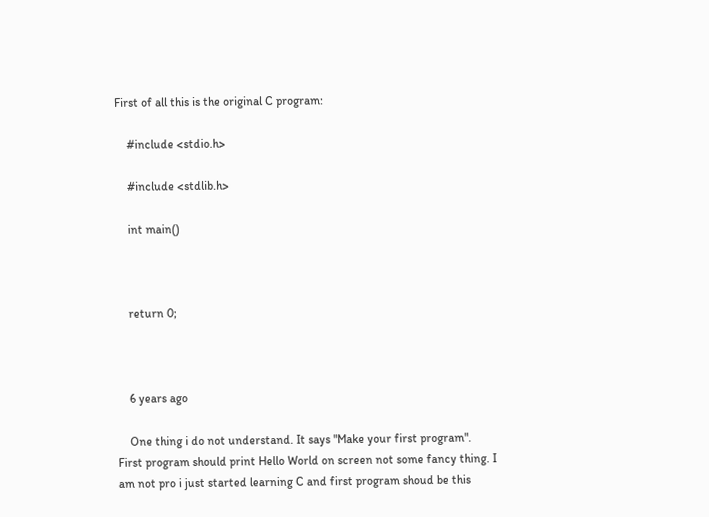First of all this is the original C program:

    #include <stdio.h>

    #include <stdlib.h>

    int main()



    return 0;



    6 years ago

    One thing i do not understand. It says "Make your first program". First program should print Hello World on screen not some fancy thing. I am not pro i just started learning C and first program shoud be this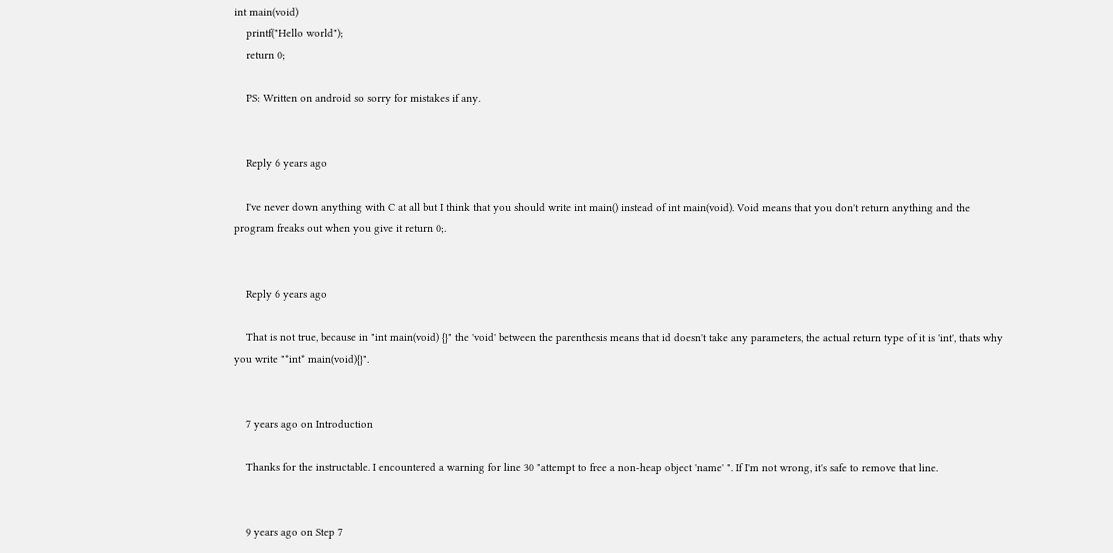int main(void)
    printf("Hello world");
    return 0;

    PS: Written on android so sorry for mistakes if any.


    Reply 6 years ago

    I've never down anything with C at all but I think that you should write int main() instead of int main(void). Void means that you don't return anything and the program freaks out when you give it return 0;.


    Reply 6 years ago

    That is not true, because in "int main(void) {}" the 'void' between the parenthesis means that id doesn't take any parameters, the actual return type of it is 'int', thats why you write "*int* main(void){}".


    7 years ago on Introduction

    Thanks for the instructable. I encountered a warning for line 30 "attempt to free a non-heap object 'name' ". If I'm not wrong, it's safe to remove that line.


    9 years ago on Step 7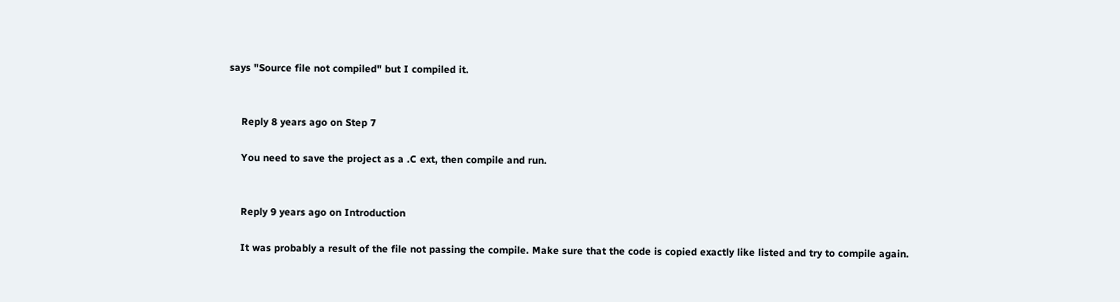says "Source file not compiled" but I compiled it.


    Reply 8 years ago on Step 7

    You need to save the project as a .C ext, then compile and run.


    Reply 9 years ago on Introduction

    It was probably a result of the file not passing the compile. Make sure that the code is copied exactly like listed and try to compile again.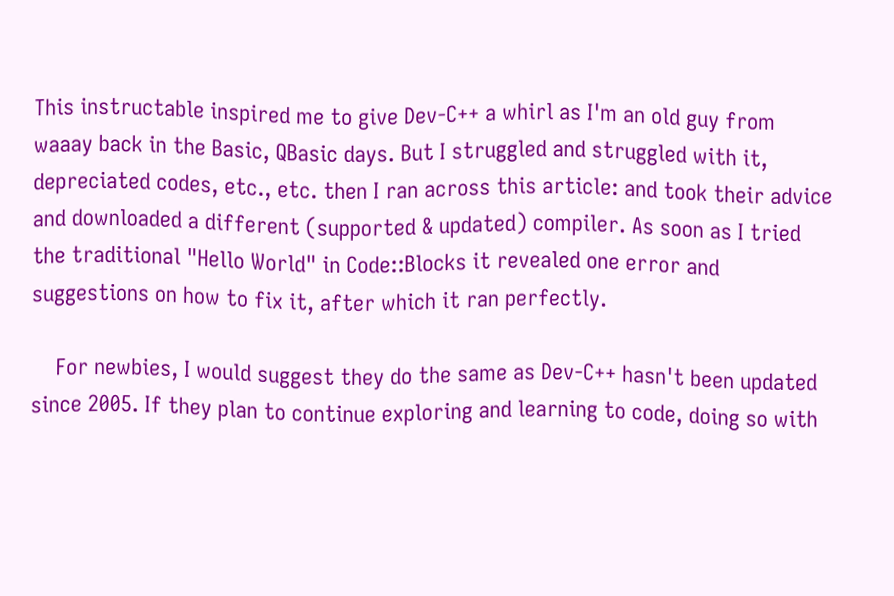This instructable inspired me to give Dev-C++ a whirl as I'm an old guy from waaay back in the Basic, QBasic days. But I struggled and struggled with it, depreciated codes, etc., etc. then I ran across this article: and took their advice and downloaded a different (supported & updated) compiler. As soon as I tried the traditional "Hello World" in Code::Blocks it revealed one error and suggestions on how to fix it, after which it ran perfectly.

    For newbies, I would suggest they do the same as Dev-C++ hasn't been updated since 2005. If they plan to continue exploring and learning to code, doing so with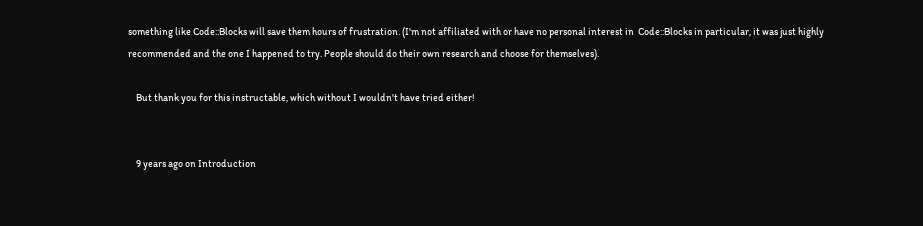something like Code::Blocks will save them hours of frustration. (I'm not affiliated with or have no personal interest in  Code::Blocks in particular, it was just highly recommended and the one I happened to try. People should do their own research and choose for themselves).

    But thank you for this instructable, which without I wouldn't have tried either!


    9 years ago on Introduction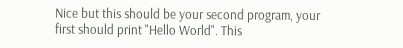Nice but this should be your second program, your first should print "Hello World". This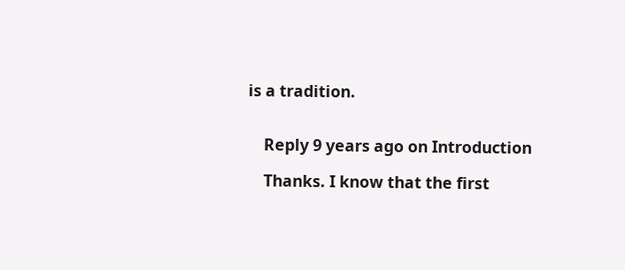is a tradition.


    Reply 9 years ago on Introduction

    Thanks. I know that the first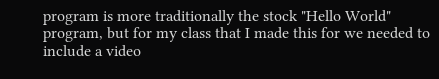program is more traditionally the stock "Hello World" program, but for my class that I made this for we needed to include a video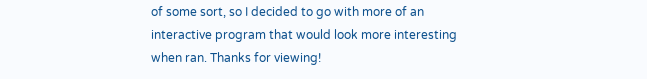of some sort, so I decided to go with more of an interactive program that would look more interesting when ran. Thanks for viewing!